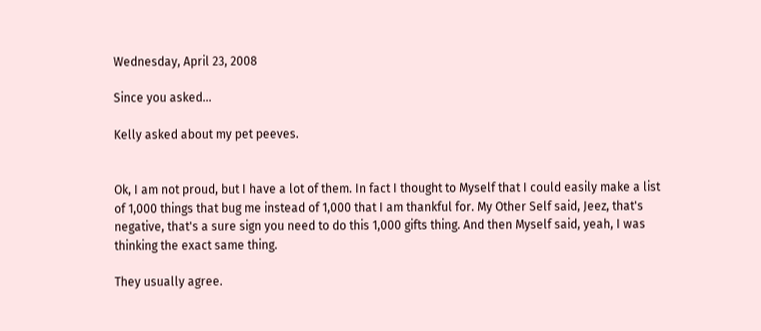Wednesday, April 23, 2008

Since you asked...

Kelly asked about my pet peeves.


Ok, I am not proud, but I have a lot of them. In fact I thought to Myself that I could easily make a list of 1,000 things that bug me instead of 1,000 that I am thankful for. My Other Self said, Jeez, that's negative, that's a sure sign you need to do this 1,000 gifts thing. And then Myself said, yeah, I was thinking the exact same thing.

They usually agree.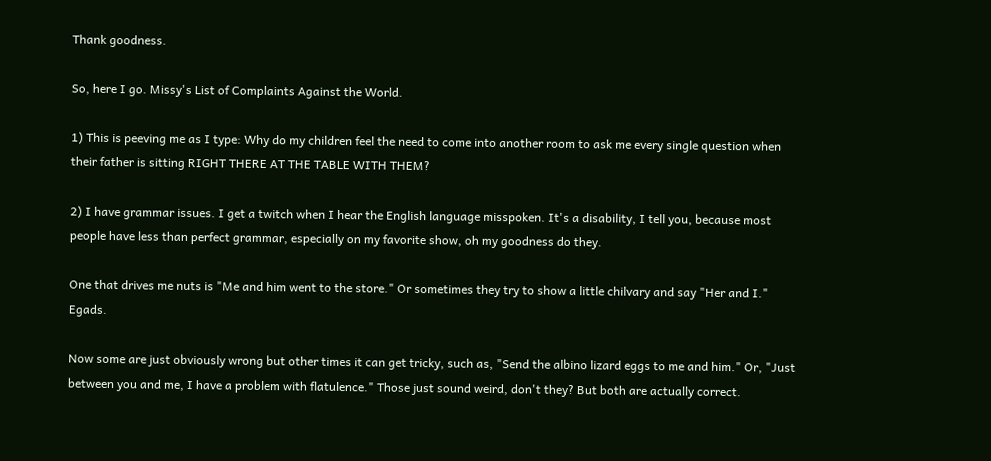Thank goodness.

So, here I go. Missy's List of Complaints Against the World.

1) This is peeving me as I type: Why do my children feel the need to come into another room to ask me every single question when their father is sitting RIGHT THERE AT THE TABLE WITH THEM?

2) I have grammar issues. I get a twitch when I hear the English language misspoken. It's a disability, I tell you, because most people have less than perfect grammar, especially on my favorite show, oh my goodness do they.

One that drives me nuts is "Me and him went to the store." Or sometimes they try to show a little chilvary and say "Her and I." Egads.

Now some are just obviously wrong but other times it can get tricky, such as, "Send the albino lizard eggs to me and him." Or, "Just between you and me, I have a problem with flatulence." Those just sound weird, don't they? But both are actually correct.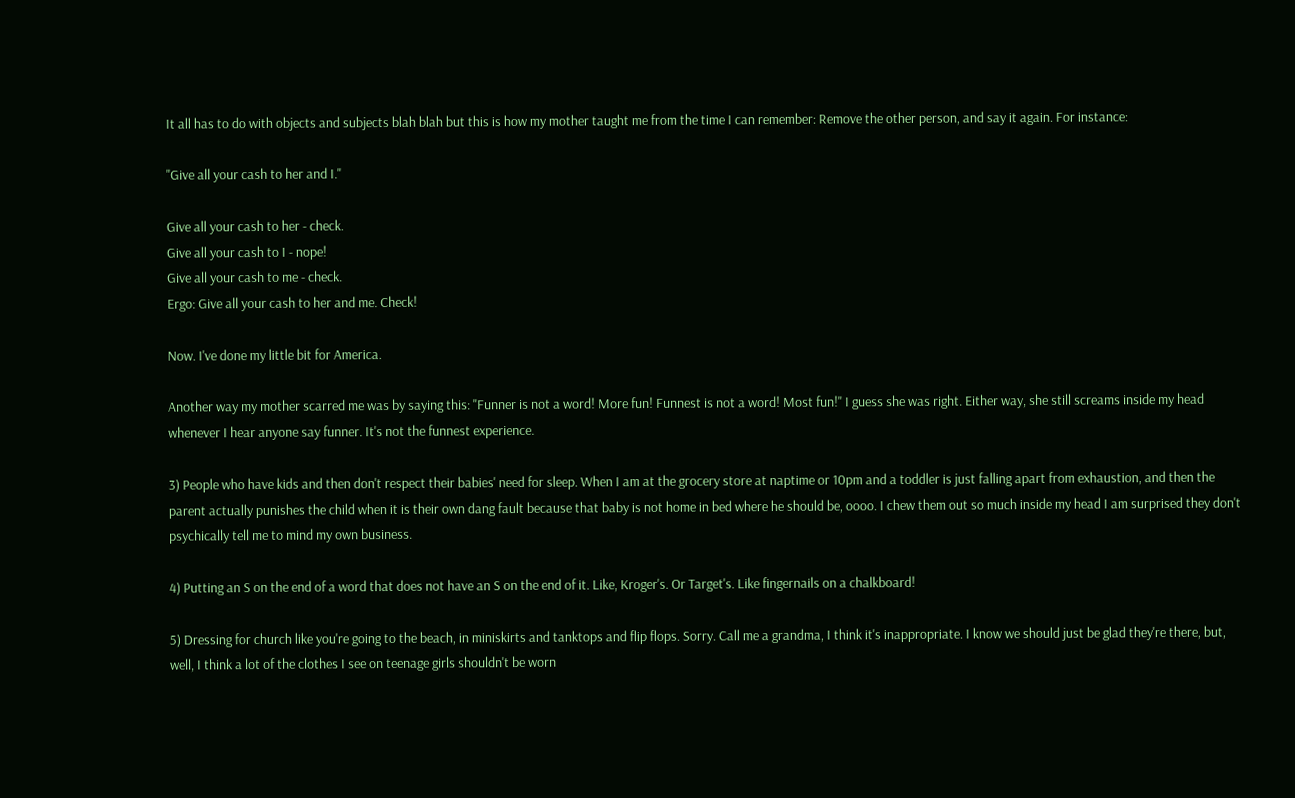It all has to do with objects and subjects blah blah but this is how my mother taught me from the time I can remember: Remove the other person, and say it again. For instance:

"Give all your cash to her and I."

Give all your cash to her - check.
Give all your cash to I - nope!
Give all your cash to me - check.
Ergo: Give all your cash to her and me. Check!

Now. I've done my little bit for America.

Another way my mother scarred me was by saying this: "Funner is not a word! More fun! Funnest is not a word! Most fun!" I guess she was right. Either way, she still screams inside my head whenever I hear anyone say funner. It's not the funnest experience.

3) People who have kids and then don't respect their babies' need for sleep. When I am at the grocery store at naptime or 10pm and a toddler is just falling apart from exhaustion, and then the parent actually punishes the child when it is their own dang fault because that baby is not home in bed where he should be, oooo. I chew them out so much inside my head I am surprised they don't psychically tell me to mind my own business.

4) Putting an S on the end of a word that does not have an S on the end of it. Like, Kroger's. Or Target's. Like fingernails on a chalkboard!

5) Dressing for church like you're going to the beach, in miniskirts and tanktops and flip flops. Sorry. Call me a grandma, I think it's inappropriate. I know we should just be glad they're there, but, well, I think a lot of the clothes I see on teenage girls shouldn't be worn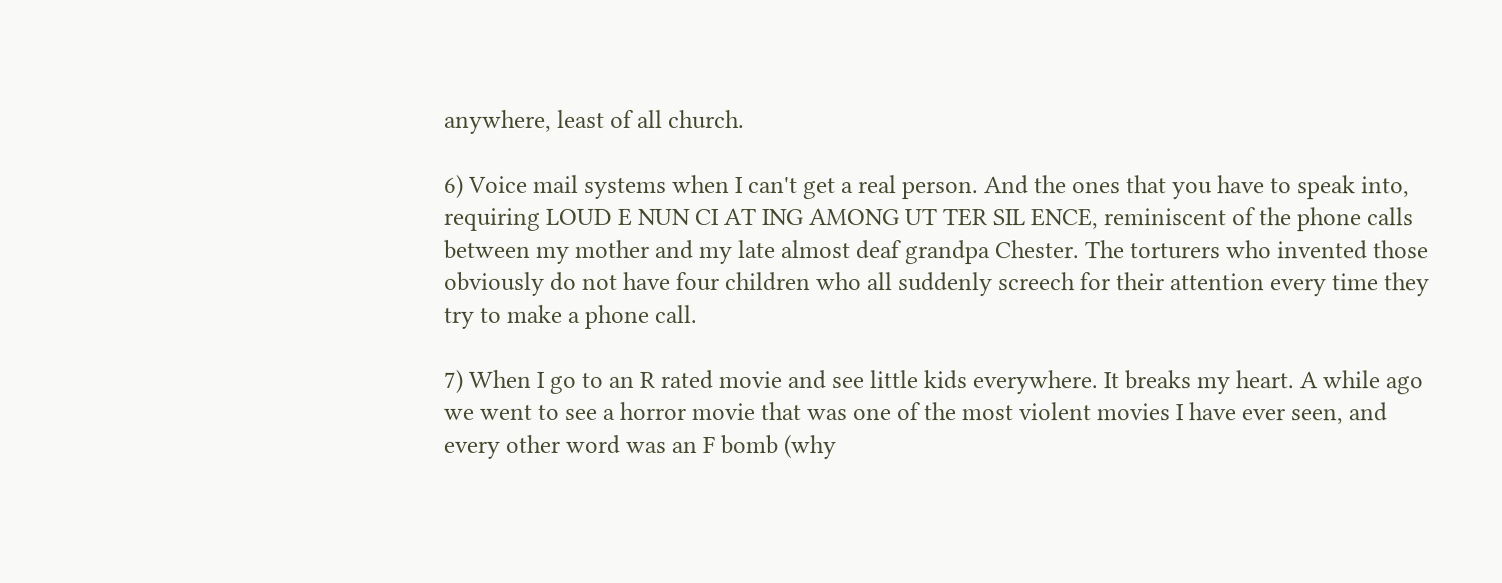anywhere, least of all church.

6) Voice mail systems when I can't get a real person. And the ones that you have to speak into, requiring LOUD E NUN CI AT ING AMONG UT TER SIL ENCE, reminiscent of the phone calls between my mother and my late almost deaf grandpa Chester. The torturers who invented those obviously do not have four children who all suddenly screech for their attention every time they try to make a phone call.

7) When I go to an R rated movie and see little kids everywhere. It breaks my heart. A while ago we went to see a horror movie that was one of the most violent movies I have ever seen, and every other word was an F bomb (why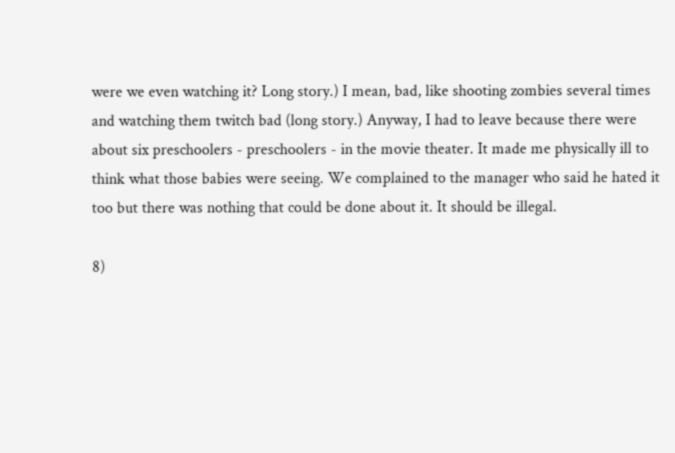were we even watching it? Long story.) I mean, bad, like shooting zombies several times and watching them twitch bad (long story.) Anyway, I had to leave because there were about six preschoolers - preschoolers - in the movie theater. It made me physically ill to think what those babies were seeing. We complained to the manager who said he hated it too but there was nothing that could be done about it. It should be illegal.

8)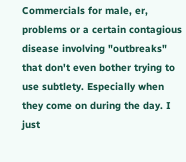Commercials for male, er, problems or a certain contagious disease involving "outbreaks" that don't even bother trying to use subtlety. Especially when they come on during the day. I just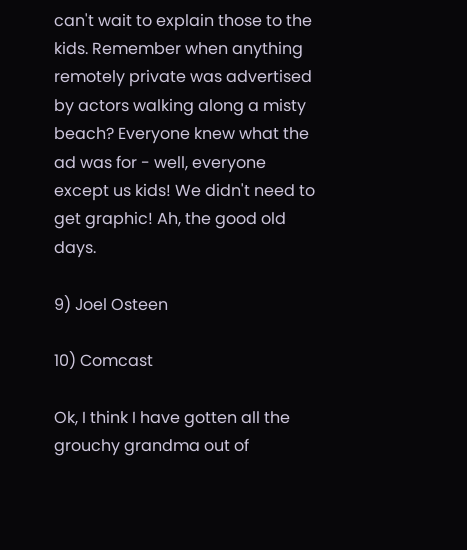can't wait to explain those to the kids. Remember when anything remotely private was advertised by actors walking along a misty beach? Everyone knew what the ad was for - well, everyone except us kids! We didn't need to get graphic! Ah, the good old days.

9) Joel Osteen

10) Comcast

Ok, I think I have gotten all the grouchy grandma out of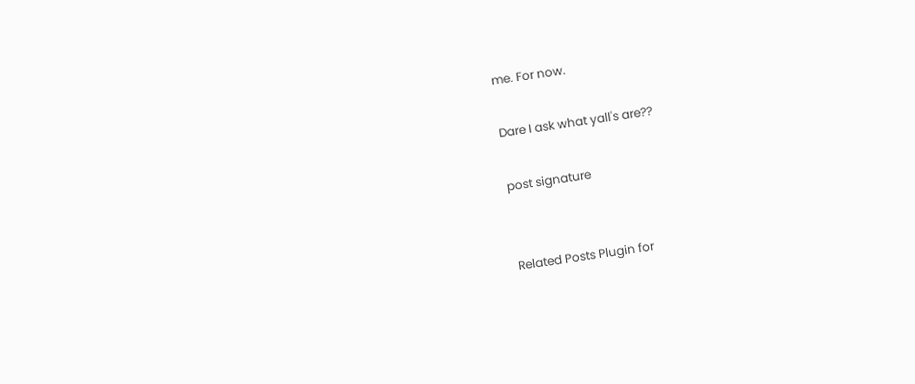me. For now.

Dare I ask what yall's are??

post signature


Related Posts Plugin for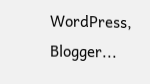WordPress, Blogger...